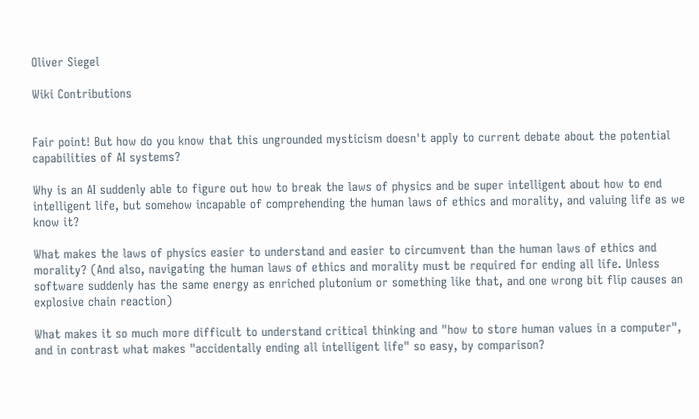Oliver Siegel

Wiki Contributions


Fair point! But how do you know that this ungrounded mysticism doesn't apply to current debate about the potential capabilities of AI systems?

Why is an AI suddenly able to figure out how to break the laws of physics and be super intelligent about how to end intelligent life, but somehow incapable of comprehending the human laws of ethics and morality, and valuing life as we know it?

What makes the laws of physics easier to understand and easier to circumvent than the human laws of ethics and morality? (And also, navigating the human laws of ethics and morality must be required for ending all life. Unless software suddenly has the same energy as enriched plutonium or something like that, and one wrong bit flip causes an explosive chain reaction)

What makes it so much more difficult to understand critical thinking and "how to store human values in a computer", and in contrast what makes "accidentally ending all intelligent life" so easy, by comparison?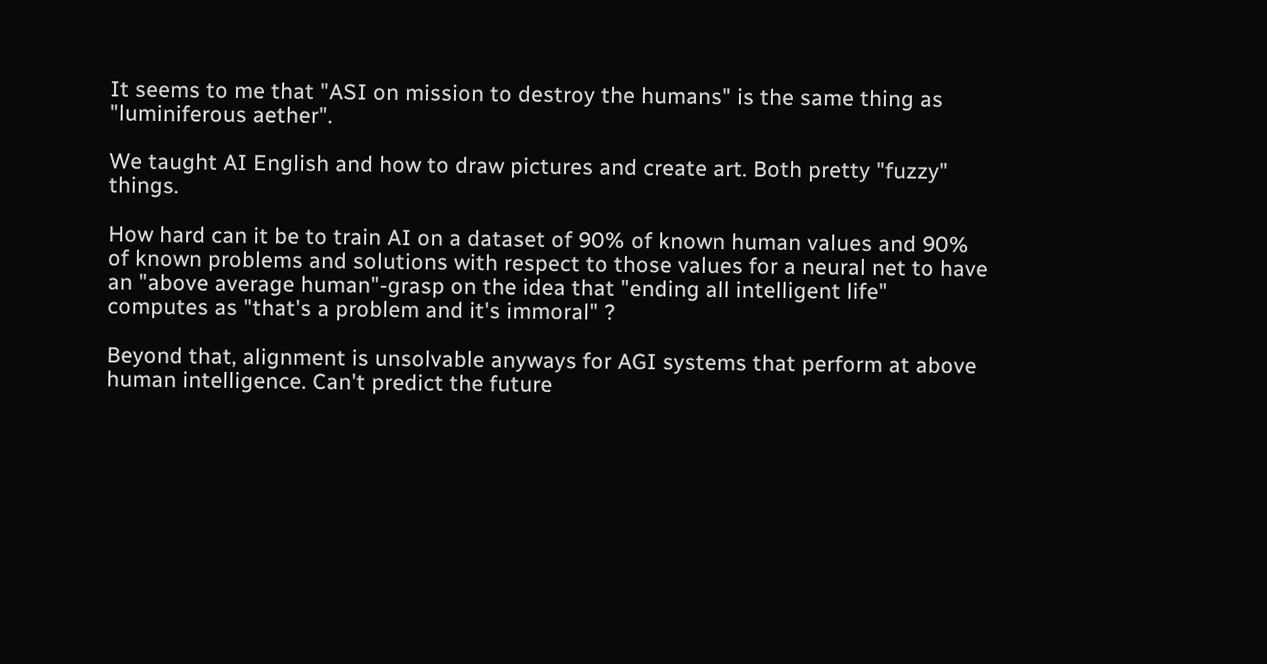It seems to me that "ASI on mission to destroy the humans" is the same thing as "luminiferous aether".

We taught AI English and how to draw pictures and create art. Both pretty "fuzzy" things.

How hard can it be to train AI on a dataset of 90% of known human values and 90% of known problems and solutions with respect to those values for a neural net to have an "above average human"-grasp on the idea that "ending all intelligent life" computes as "that's a problem and it's immoral" ?

Beyond that, alignment is unsolvable anyways for AGI systems that perform at above human intelligence. Can't predict the future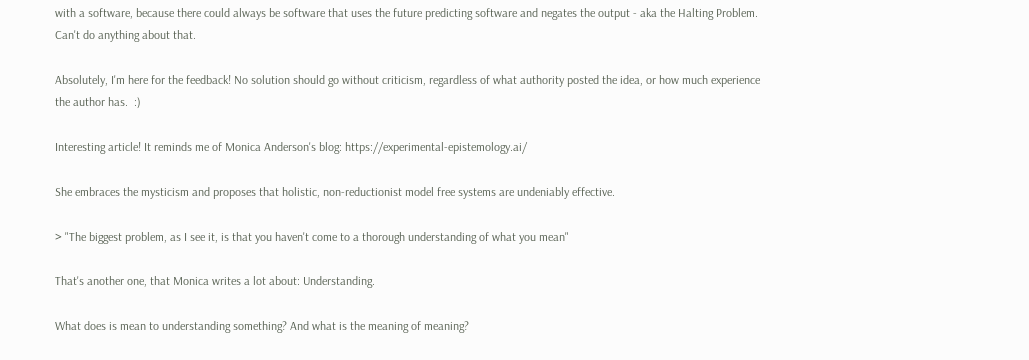with a software, because there could always be software that uses the future predicting software and negates the output - aka the Halting Problem. Can't do anything about that.

Absolutely, I'm here for the feedback! No solution should go without criticism, regardless of what authority posted the idea, or how much experience the author has.  :)

Interesting article! It reminds me of Monica Anderson's blog: https://experimental-epistemology.ai/

She embraces the mysticism and proposes that holistic, non-reductionist model free systems are undeniably effective.

> "The biggest problem, as I see it, is that you haven't come to a thorough understanding of what you mean"

That's another one, that Monica writes a lot about: Understanding.

What does is mean to understanding something? And what is the meaning of meaning?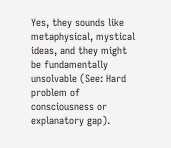Yes, they sounds like metaphysical, mystical ideas, and they might be fundamentally unsolvable (See: Hard problem of consciousness or explanatory gap).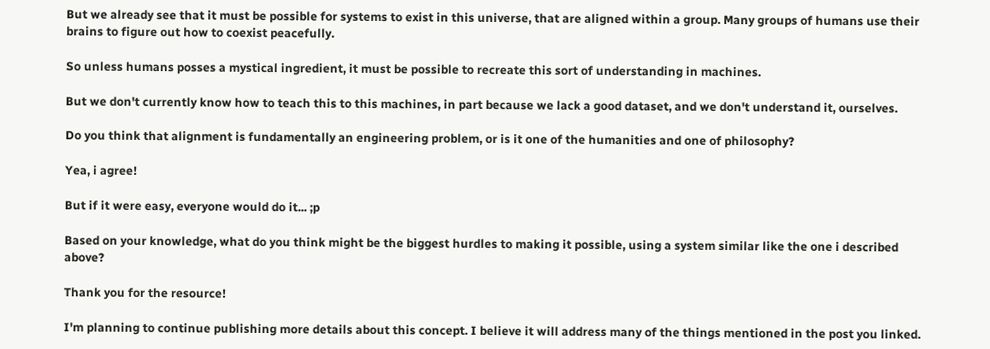But we already see that it must be possible for systems to exist in this universe, that are aligned within a group. Many groups of humans use their brains to figure out how to coexist peacefully.

So unless humans posses a mystical ingredient, it must be possible to recreate this sort of understanding in machines.

But we don't currently know how to teach this to this machines, in part because we lack a good dataset, and we don't understand it, ourselves.

Do you think that alignment is fundamentally an engineering problem, or is it one of the humanities and one of philosophy?

Yea, i agree!

But if it were easy, everyone would do it... ;p

Based on your knowledge, what do you think might be the biggest hurdles to making it possible, using a system similar like the one i described above?

Thank you for the resource!

I'm planning to continue publishing more details about this concept. I believe it will address many of the things mentioned in the post you linked.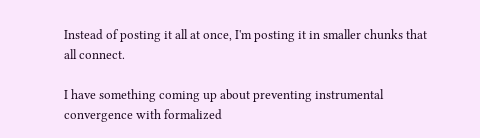Instead of posting it all at once, I'm posting it in smaller chunks that all connect.

I have something coming up about preventing instrumental convergence with formalized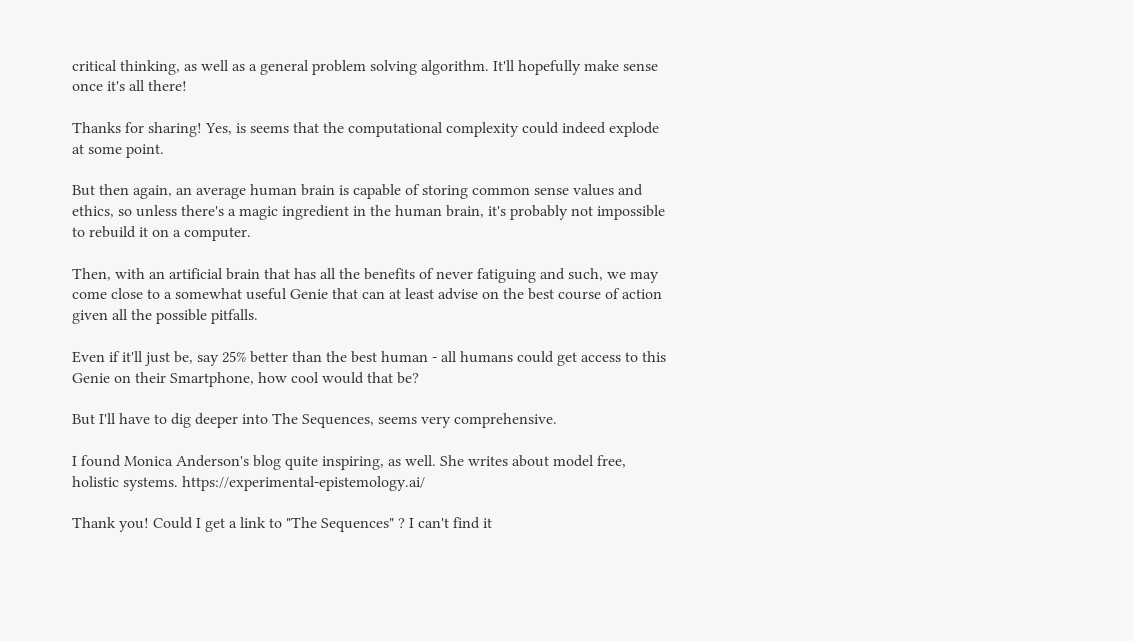critical thinking, as well as a general problem solving algorithm. It'll hopefully make sense once it's all there!

Thanks for sharing! Yes, is seems that the computational complexity could indeed explode at some point.

But then again, an average human brain is capable of storing common sense values and ethics, so unless there's a magic ingredient in the human brain, it's probably not impossible to rebuild it on a computer.

Then, with an artificial brain that has all the benefits of never fatiguing and such, we may come close to a somewhat useful Genie that can at least advise on the best course of action given all the possible pitfalls.

Even if it'll just be, say 25% better than the best human - all humans could get access to this Genie on their Smartphone, how cool would that be?

But I'll have to dig deeper into The Sequences, seems very comprehensive.

I found Monica Anderson's blog quite inspiring, as well. She writes about model free, holistic systems. https://experimental-epistemology.ai/

Thank you! Could I get a link to "The Sequences" ? I can't find it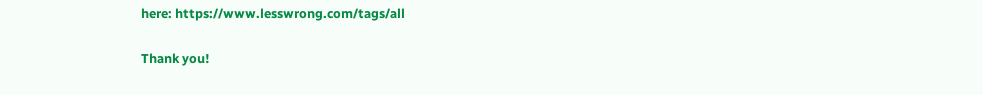here: https://www.lesswrong.com/tags/all

Thank you!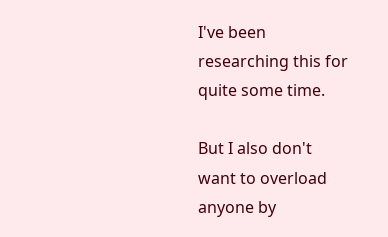I've been researching this for quite some time.

But I also don't want to overload anyone by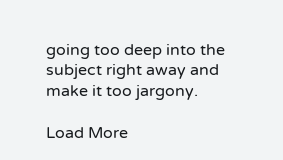going too deep into the subject right away and make it too jargony.

Load More